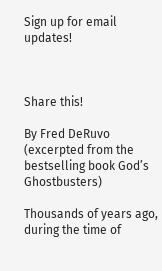Sign up for email updates!



Share this!

By Fred DeRuvo (excerpted from the bestselling book God’s Ghostbusters)

Thousands of years ago, during the time of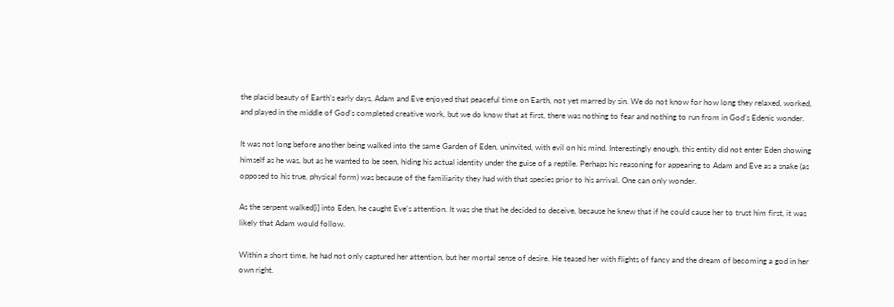the placid beauty of Earth’s early days, Adam and Eve enjoyed that peaceful time on Earth, not yet marred by sin. We do not know for how long they relaxed, worked, and played in the middle of God’s completed creative work, but we do know that at first, there was nothing to fear and nothing to run from in God’s Edenic wonder.

It was not long before another being walked into the same Garden of Eden, uninvited, with evil on his mind. Interestingly enough, this entity did not enter Eden showing himself as he was, but as he wanted to be seen, hiding his actual identity under the guise of a reptile. Perhaps his reasoning for appearing to Adam and Eve as a snake (as opposed to his true, physical form) was because of the familiarity they had with that species prior to his arrival. One can only wonder.

As the serpent walked[i] into Eden, he caught Eve’s attention. It was she that he decided to deceive, because he knew that if he could cause her to trust him first, it was likely that Adam would follow.

Within a short time, he had not only captured her attention, but her mortal sense of desire. He teased her with flights of fancy and the dream of becoming a god in her own right.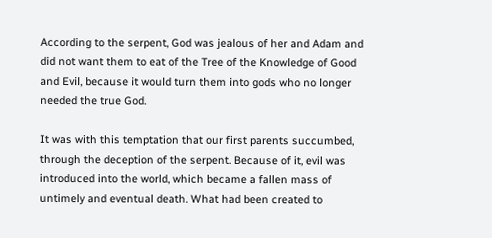According to the serpent, God was jealous of her and Adam and did not want them to eat of the Tree of the Knowledge of Good and Evil, because it would turn them into gods who no longer needed the true God.

It was with this temptation that our first parents succumbed, through the deception of the serpent. Because of it, evil was introduced into the world, which became a fallen mass of untimely and eventual death. What had been created to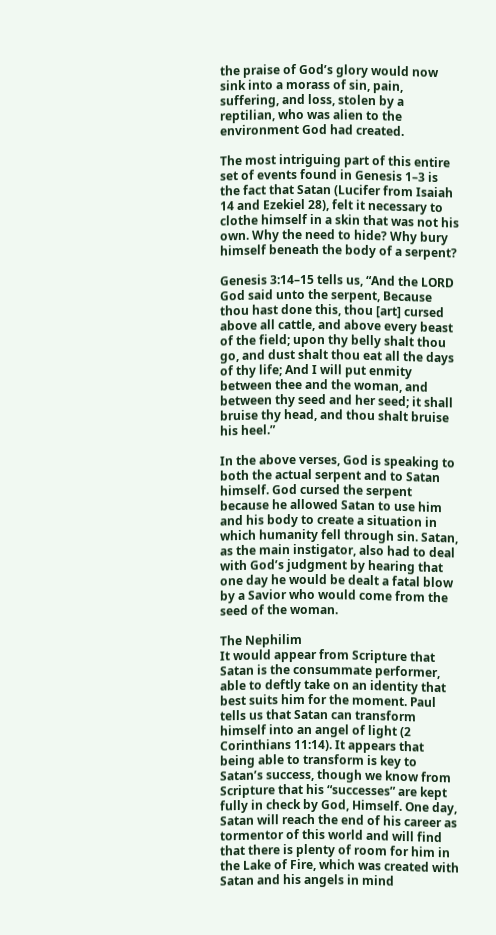the praise of God’s glory would now sink into a morass of sin, pain, suffering, and loss, stolen by a reptilian, who was alien to the environment God had created.

The most intriguing part of this entire set of events found in Genesis 1–3 is the fact that Satan (Lucifer from Isaiah 14 and Ezekiel 28), felt it necessary to clothe himself in a skin that was not his own. Why the need to hide? Why bury himself beneath the body of a serpent?

Genesis 3:14–15 tells us, “And the LORD God said unto the serpent, Because thou hast done this, thou [art] cursed above all cattle, and above every beast of the field; upon thy belly shalt thou go, and dust shalt thou eat all the days of thy life; And I will put enmity between thee and the woman, and between thy seed and her seed; it shall bruise thy head, and thou shalt bruise his heel.”

In the above verses, God is speaking to both the actual serpent and to Satan himself. God cursed the serpent because he allowed Satan to use him and his body to create a situation in which humanity fell through sin. Satan, as the main instigator, also had to deal with God’s judgment by hearing that one day he would be dealt a fatal blow by a Savior who would come from the seed of the woman.

The Nephilim
It would appear from Scripture that Satan is the consummate performer, able to deftly take on an identity that best suits him for the moment. Paul tells us that Satan can transform himself into an angel of light (2 Corinthians 11:14). It appears that being able to transform is key to Satan’s success, though we know from Scripture that his “successes” are kept fully in check by God, Himself. One day, Satan will reach the end of his career as tormentor of this world and will find that there is plenty of room for him in the Lake of Fire, which was created with Satan and his angels in mind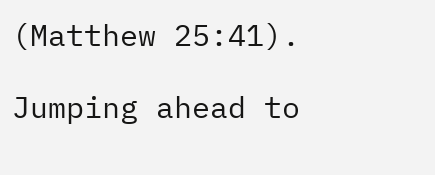(Matthew 25:41).

Jumping ahead to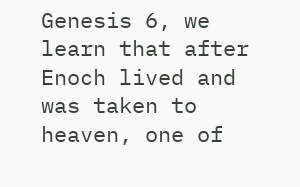Genesis 6, we learn that after Enoch lived and was taken to heaven, one of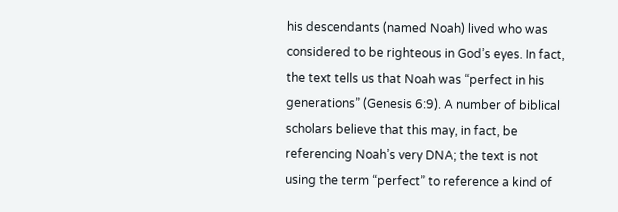his descendants (named Noah) lived who was considered to be righteous in God’s eyes. In fact, the text tells us that Noah was “perfect in his generations” (Genesis 6:9). A number of biblical scholars believe that this may, in fact, be referencing Noah’s very DNA; the text is not using the term “perfect” to reference a kind of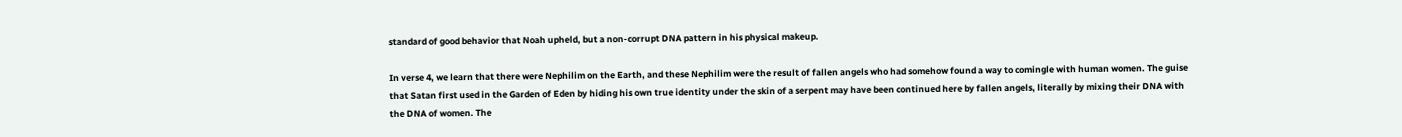standard of good behavior that Noah upheld, but a non-corrupt DNA pattern in his physical makeup.

In verse 4, we learn that there were Nephilim on the Earth, and these Nephilim were the result of fallen angels who had somehow found a way to comingle with human women. The guise that Satan first used in the Garden of Eden by hiding his own true identity under the skin of a serpent may have been continued here by fallen angels, literally by mixing their DNA with the DNA of women. The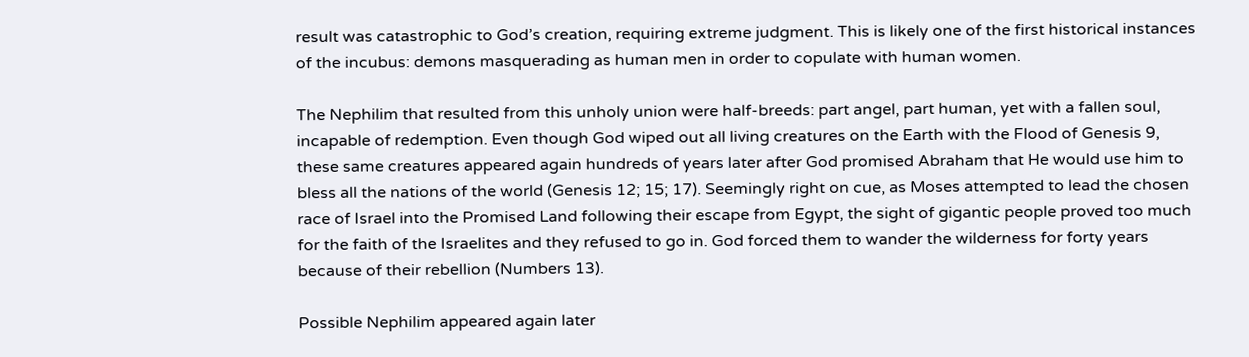result was catastrophic to God’s creation, requiring extreme judgment. This is likely one of the first historical instances of the incubus: demons masquerading as human men in order to copulate with human women.

The Nephilim that resulted from this unholy union were half-breeds: part angel, part human, yet with a fallen soul, incapable of redemption. Even though God wiped out all living creatures on the Earth with the Flood of Genesis 9, these same creatures appeared again hundreds of years later after God promised Abraham that He would use him to bless all the nations of the world (Genesis 12; 15; 17). Seemingly right on cue, as Moses attempted to lead the chosen race of Israel into the Promised Land following their escape from Egypt, the sight of gigantic people proved too much for the faith of the Israelites and they refused to go in. God forced them to wander the wilderness for forty years because of their rebellion (Numbers 13).

Possible Nephilim appeared again later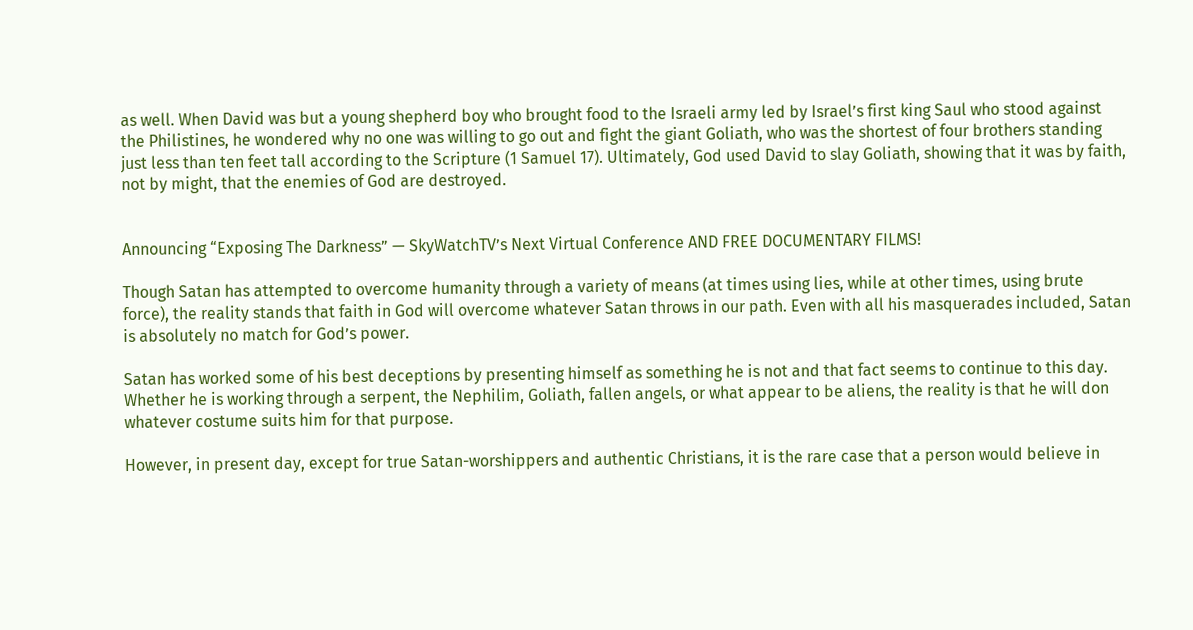as well. When David was but a young shepherd boy who brought food to the Israeli army led by Israel’s first king Saul who stood against the Philistines, he wondered why no one was willing to go out and fight the giant Goliath, who was the shortest of four brothers standing just less than ten feet tall according to the Scripture (1 Samuel 17). Ultimately, God used David to slay Goliath, showing that it was by faith, not by might, that the enemies of God are destroyed.


Announcing “Exposing The Darkness” — SkyWatchTV’s Next Virtual Conference AND FREE DOCUMENTARY FILMS!

Though Satan has attempted to overcome humanity through a variety of means (at times using lies, while at other times, using brute force), the reality stands that faith in God will overcome whatever Satan throws in our path. Even with all his masquerades included, Satan is absolutely no match for God’s power.

Satan has worked some of his best deceptions by presenting himself as something he is not and that fact seems to continue to this day. Whether he is working through a serpent, the Nephilim, Goliath, fallen angels, or what appear to be aliens, the reality is that he will don whatever costume suits him for that purpose.

However, in present day, except for true Satan-worshippers and authentic Christians, it is the rare case that a person would believe in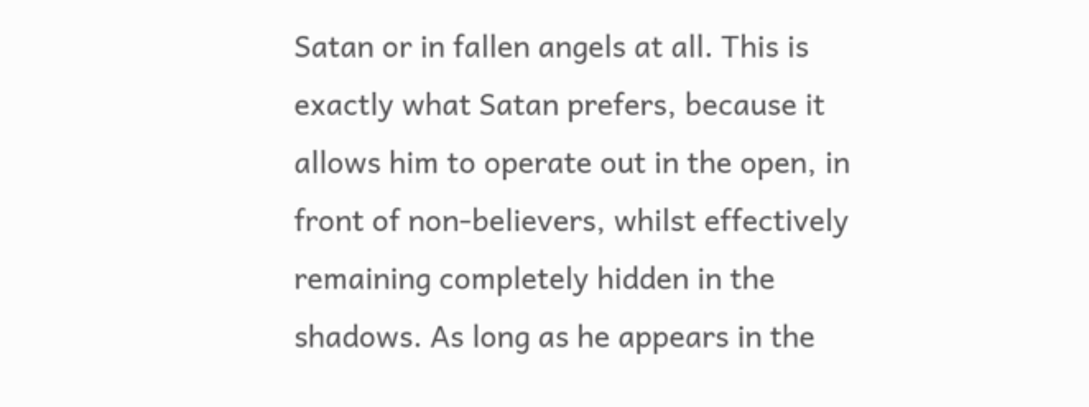Satan or in fallen angels at all. This is exactly what Satan prefers, because it allows him to operate out in the open, in front of non-believers, whilst effectively remaining completely hidden in the shadows. As long as he appears in the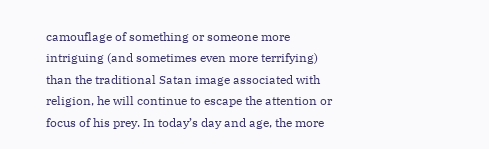camouflage of something or someone more intriguing (and sometimes even more terrifying) than the traditional Satan image associated with religion, he will continue to escape the attention or focus of his prey. In today’s day and age, the more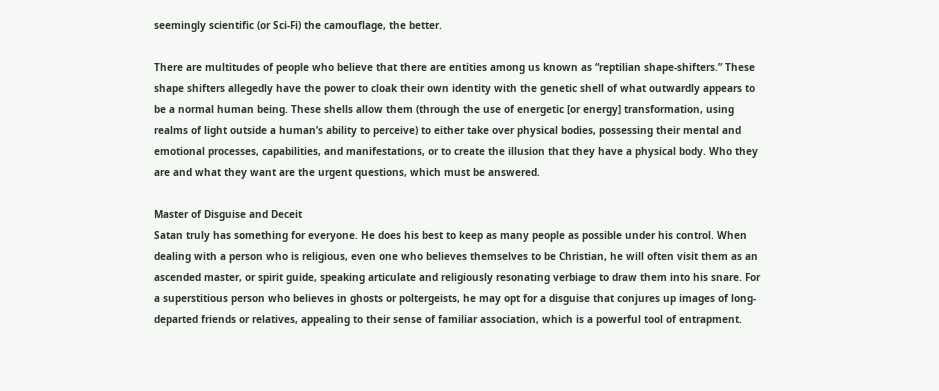seemingly scientific (or Sci-Fi) the camouflage, the better.

There are multitudes of people who believe that there are entities among us known as “reptilian shape-shifters.” These shape shifters allegedly have the power to cloak their own identity with the genetic shell of what outwardly appears to be a normal human being. These shells allow them (through the use of energetic [or energy] transformation, using realms of light outside a human’s ability to perceive) to either take over physical bodies, possessing their mental and emotional processes, capabilities, and manifestations, or to create the illusion that they have a physical body. Who they are and what they want are the urgent questions, which must be answered.

Master of Disguise and Deceit
Satan truly has something for everyone. He does his best to keep as many people as possible under his control. When dealing with a person who is religious, even one who believes themselves to be Christian, he will often visit them as an ascended master, or spirit guide, speaking articulate and religiously resonating verbiage to draw them into his snare. For a superstitious person who believes in ghosts or poltergeists, he may opt for a disguise that conjures up images of long-departed friends or relatives, appealing to their sense of familiar association, which is a powerful tool of entrapment.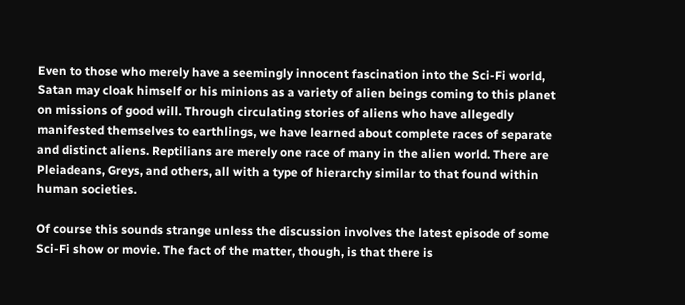Even to those who merely have a seemingly innocent fascination into the Sci-Fi world, Satan may cloak himself or his minions as a variety of alien beings coming to this planet on missions of good will. Through circulating stories of aliens who have allegedly manifested themselves to earthlings, we have learned about complete races of separate and distinct aliens. Reptilians are merely one race of many in the alien world. There are Pleiadeans, Greys, and others, all with a type of hierarchy similar to that found within human societies.

Of course this sounds strange unless the discussion involves the latest episode of some Sci-Fi show or movie. The fact of the matter, though, is that there is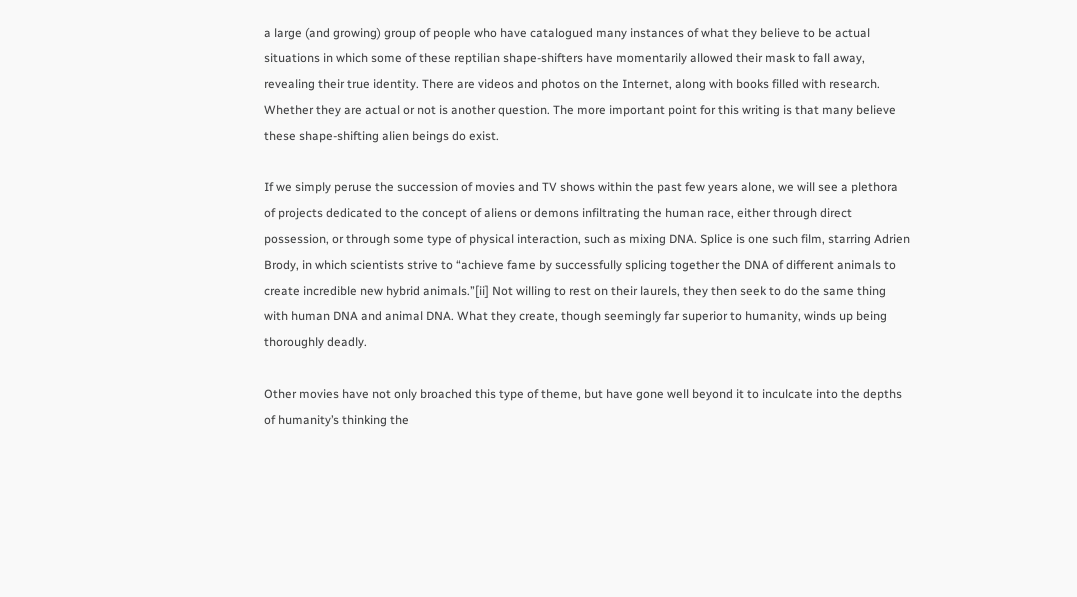a large (and growing) group of people who have catalogued many instances of what they believe to be actual situations in which some of these reptilian shape-shifters have momentarily allowed their mask to fall away, revealing their true identity. There are videos and photos on the Internet, along with books filled with research. Whether they are actual or not is another question. The more important point for this writing is that many believe these shape-shifting alien beings do exist.

If we simply peruse the succession of movies and TV shows within the past few years alone, we will see a plethora of projects dedicated to the concept of aliens or demons infiltrating the human race, either through direct possession, or through some type of physical interaction, such as mixing DNA. Splice is one such film, starring Adrien Brody, in which scientists strive to “achieve fame by successfully splicing together the DNA of different animals to create incredible new hybrid animals.”[ii] Not willing to rest on their laurels, they then seek to do the same thing with human DNA and animal DNA. What they create, though seemingly far superior to humanity, winds up being thoroughly deadly.

Other movies have not only broached this type of theme, but have gone well beyond it to inculcate into the depths of humanity’s thinking the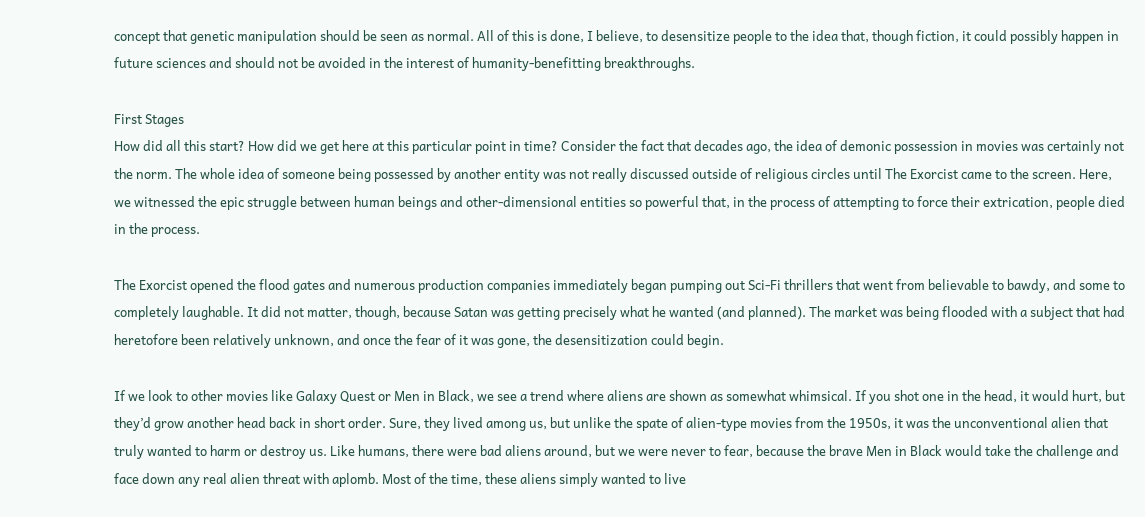concept that genetic manipulation should be seen as normal. All of this is done, I believe, to desensitize people to the idea that, though fiction, it could possibly happen in future sciences and should not be avoided in the interest of humanity-benefitting breakthroughs.

First Stages
How did all this start? How did we get here at this particular point in time? Consider the fact that decades ago, the idea of demonic possession in movies was certainly not the norm. The whole idea of someone being possessed by another entity was not really discussed outside of religious circles until The Exorcist came to the screen. Here, we witnessed the epic struggle between human beings and other-dimensional entities so powerful that, in the process of attempting to force their extrication, people died in the process.

The Exorcist opened the flood gates and numerous production companies immediately began pumping out Sci-Fi thrillers that went from believable to bawdy, and some to completely laughable. It did not matter, though, because Satan was getting precisely what he wanted (and planned). The market was being flooded with a subject that had heretofore been relatively unknown, and once the fear of it was gone, the desensitization could begin.

If we look to other movies like Galaxy Quest or Men in Black, we see a trend where aliens are shown as somewhat whimsical. If you shot one in the head, it would hurt, but they’d grow another head back in short order. Sure, they lived among us, but unlike the spate of alien-type movies from the 1950s, it was the unconventional alien that truly wanted to harm or destroy us. Like humans, there were bad aliens around, but we were never to fear, because the brave Men in Black would take the challenge and face down any real alien threat with aplomb. Most of the time, these aliens simply wanted to live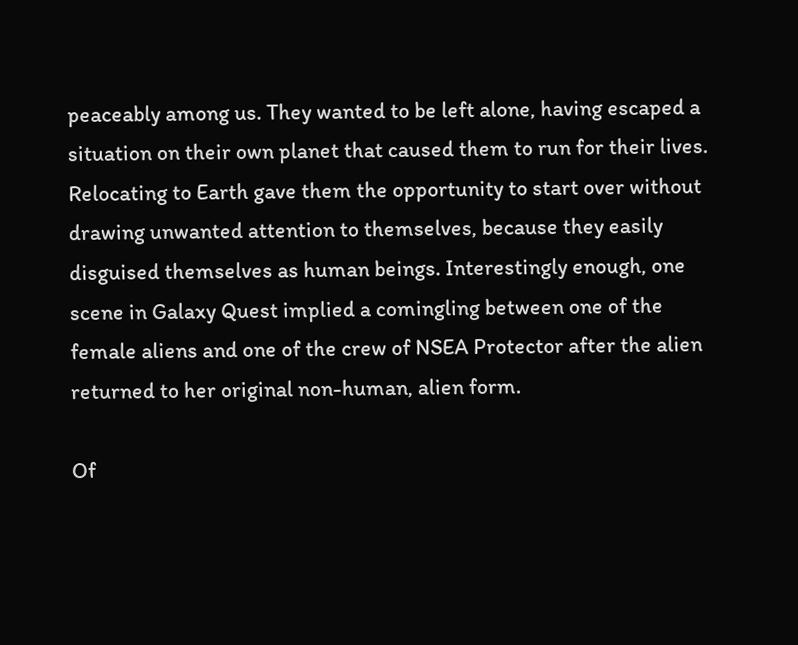peaceably among us. They wanted to be left alone, having escaped a situation on their own planet that caused them to run for their lives. Relocating to Earth gave them the opportunity to start over without drawing unwanted attention to themselves, because they easily disguised themselves as human beings. Interestingly enough, one scene in Galaxy Quest implied a comingling between one of the female aliens and one of the crew of NSEA Protector after the alien returned to her original non-human, alien form.

Of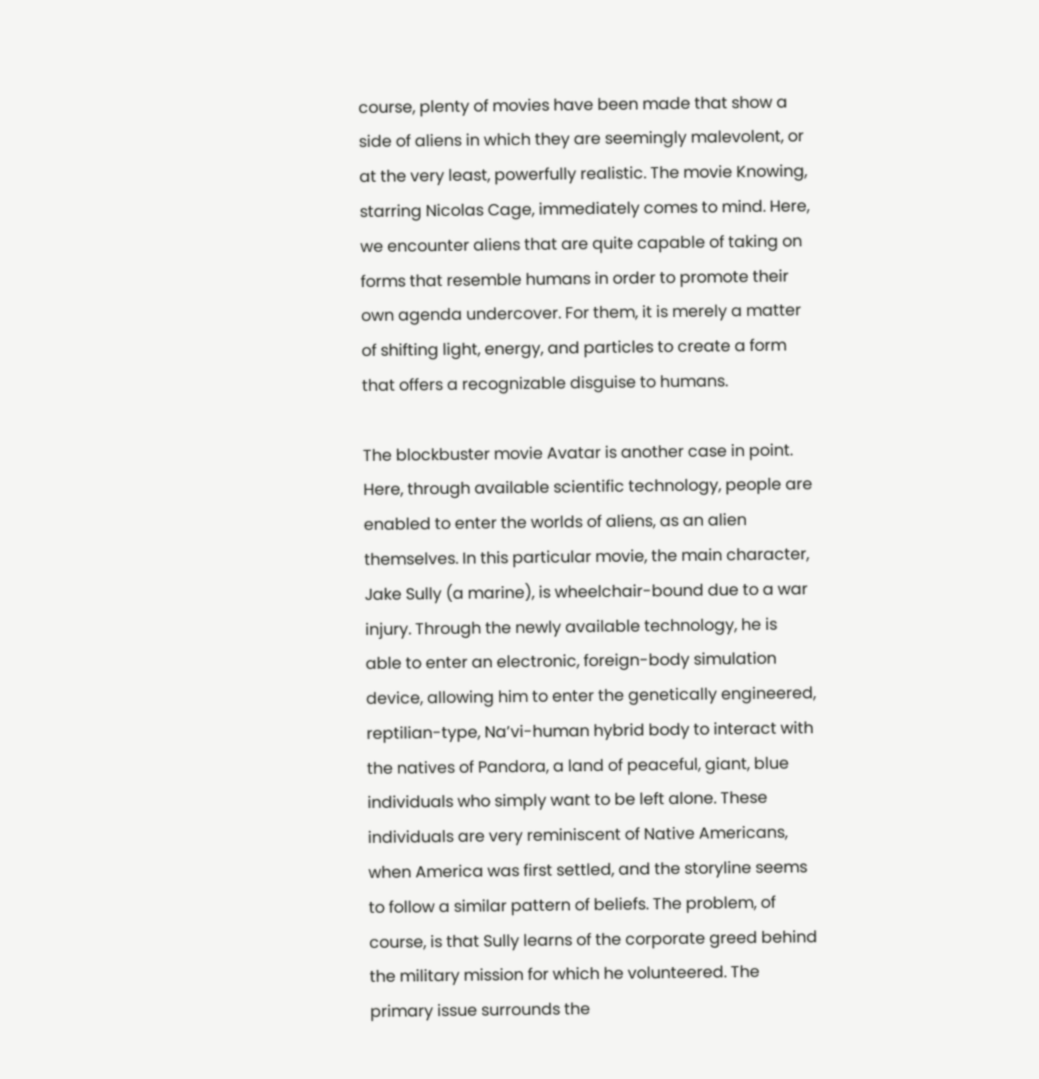course, plenty of movies have been made that show a side of aliens in which they are seemingly malevolent, or at the very least, powerfully realistic. The movie Knowing, starring Nicolas Cage, immediately comes to mind. Here, we encounter aliens that are quite capable of taking on forms that resemble humans in order to promote their own agenda undercover. For them, it is merely a matter of shifting light, energy, and particles to create a form that offers a recognizable disguise to humans.

The blockbuster movie Avatar is another case in point. Here, through available scientific technology, people are enabled to enter the worlds of aliens, as an alien themselves. In this particular movie, the main character, Jake Sully (a marine), is wheelchair-bound due to a war injury. Through the newly available technology, he is able to enter an electronic, foreign-body simulation device, allowing him to enter the genetically engineered, reptilian-type, Na’vi-human hybrid body to interact with the natives of Pandora, a land of peaceful, giant, blue individuals who simply want to be left alone. These individuals are very reminiscent of Native Americans, when America was first settled, and the storyline seems to follow a similar pattern of beliefs. The problem, of course, is that Sully learns of the corporate greed behind the military mission for which he volunteered. The primary issue surrounds the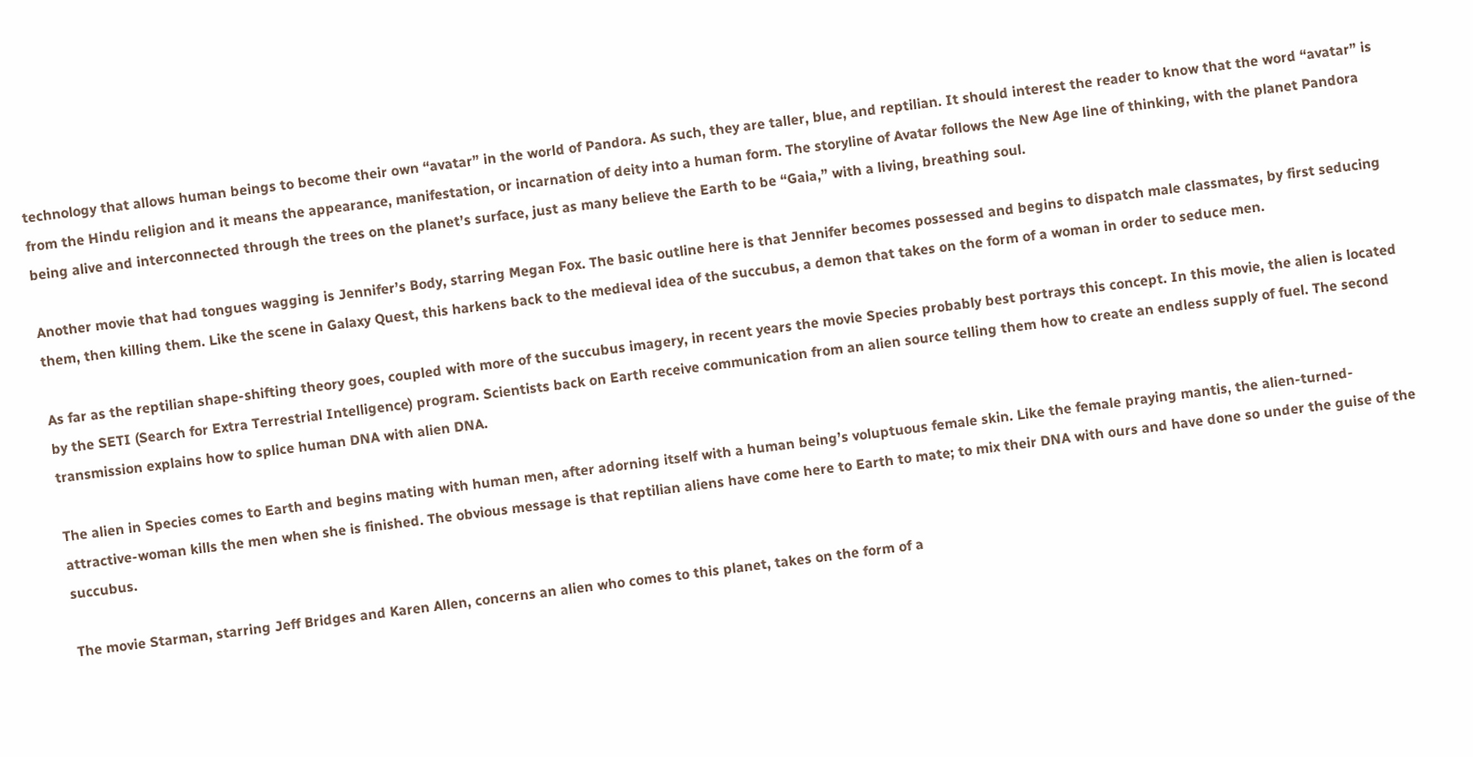technology that allows human beings to become their own “avatar” in the world of Pandora. As such, they are taller, blue, and reptilian. It should interest the reader to know that the word “avatar” is from the Hindu religion and it means the appearance, manifestation, or incarnation of deity into a human form. The storyline of Avatar follows the New Age line of thinking, with the planet Pandora being alive and interconnected through the trees on the planet’s surface, just as many believe the Earth to be “Gaia,” with a living, breathing soul.

Another movie that had tongues wagging is Jennifer’s Body, starring Megan Fox. The basic outline here is that Jennifer becomes possessed and begins to dispatch male classmates, by first seducing them, then killing them. Like the scene in Galaxy Quest, this harkens back to the medieval idea of the succubus, a demon that takes on the form of a woman in order to seduce men.

As far as the reptilian shape-shifting theory goes, coupled with more of the succubus imagery, in recent years the movie Species probably best portrays this concept. In this movie, the alien is located by the SETI (Search for Extra Terrestrial Intelligence) program. Scientists back on Earth receive communication from an alien source telling them how to create an endless supply of fuel. The second transmission explains how to splice human DNA with alien DNA.

The alien in Species comes to Earth and begins mating with human men, after adorning itself with a human being’s voluptuous female skin. Like the female praying mantis, the alien-turned-attractive-woman kills the men when she is finished. The obvious message is that reptilian aliens have come here to Earth to mate; to mix their DNA with ours and have done so under the guise of the succubus.

The movie Starman, starring Jeff Bridges and Karen Allen, concerns an alien who comes to this planet, takes on the form of a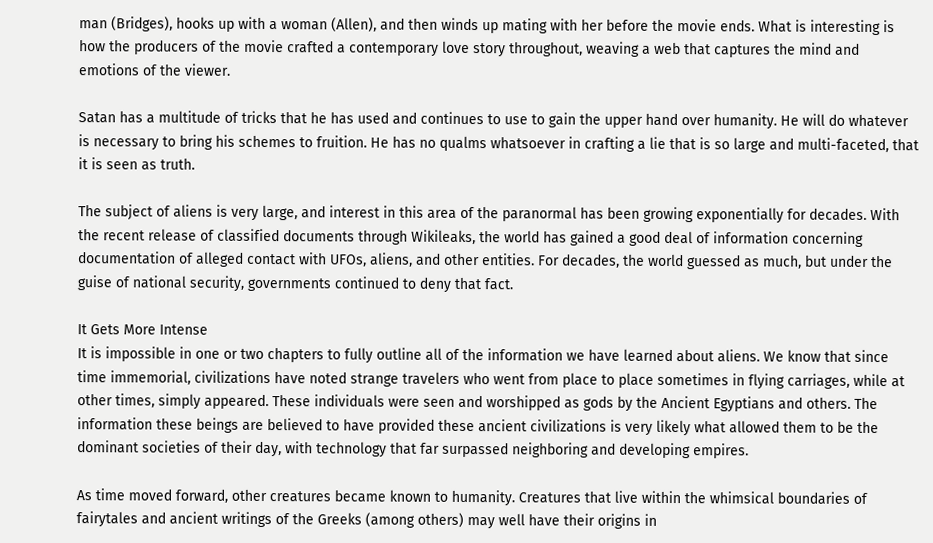man (Bridges), hooks up with a woman (Allen), and then winds up mating with her before the movie ends. What is interesting is how the producers of the movie crafted a contemporary love story throughout, weaving a web that captures the mind and emotions of the viewer.

Satan has a multitude of tricks that he has used and continues to use to gain the upper hand over humanity. He will do whatever is necessary to bring his schemes to fruition. He has no qualms whatsoever in crafting a lie that is so large and multi-faceted, that it is seen as truth.

The subject of aliens is very large, and interest in this area of the paranormal has been growing exponentially for decades. With the recent release of classified documents through Wikileaks, the world has gained a good deal of information concerning documentation of alleged contact with UFOs, aliens, and other entities. For decades, the world guessed as much, but under the guise of national security, governments continued to deny that fact.

It Gets More Intense
It is impossible in one or two chapters to fully outline all of the information we have learned about aliens. We know that since time immemorial, civilizations have noted strange travelers who went from place to place sometimes in flying carriages, while at other times, simply appeared. These individuals were seen and worshipped as gods by the Ancient Egyptians and others. The information these beings are believed to have provided these ancient civilizations is very likely what allowed them to be the dominant societies of their day, with technology that far surpassed neighboring and developing empires.

As time moved forward, other creatures became known to humanity. Creatures that live within the whimsical boundaries of fairytales and ancient writings of the Greeks (among others) may well have their origins in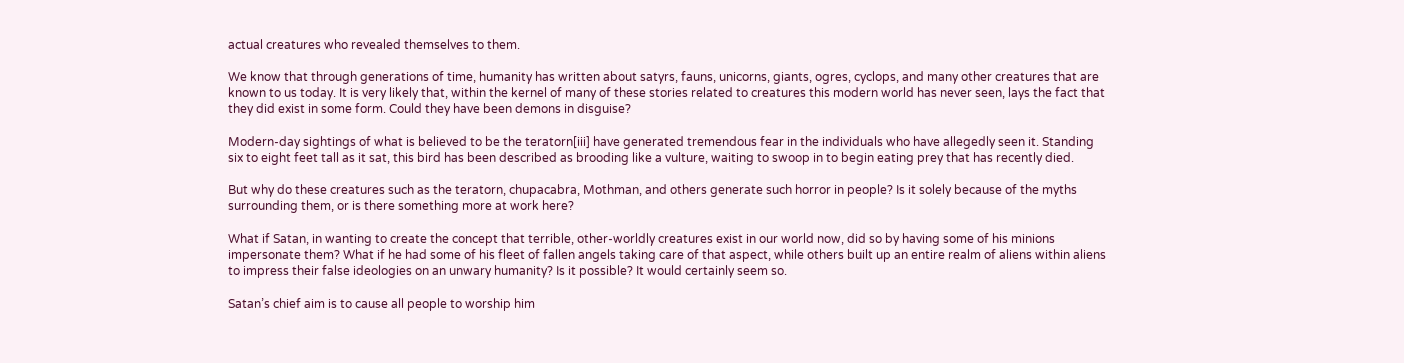actual creatures who revealed themselves to them.

We know that through generations of time, humanity has written about satyrs, fauns, unicorns, giants, ogres, cyclops, and many other creatures that are known to us today. It is very likely that, within the kernel of many of these stories related to creatures this modern world has never seen, lays the fact that they did exist in some form. Could they have been demons in disguise?

Modern-day sightings of what is believed to be the teratorn[iii] have generated tremendous fear in the individuals who have allegedly seen it. Standing six to eight feet tall as it sat, this bird has been described as brooding like a vulture, waiting to swoop in to begin eating prey that has recently died.

But why do these creatures such as the teratorn, chupacabra, Mothman, and others generate such horror in people? Is it solely because of the myths surrounding them, or is there something more at work here?

What if Satan, in wanting to create the concept that terrible, other-worldly creatures exist in our world now, did so by having some of his minions impersonate them? What if he had some of his fleet of fallen angels taking care of that aspect, while others built up an entire realm of aliens within aliens to impress their false ideologies on an unwary humanity? Is it possible? It would certainly seem so.

Satan’s chief aim is to cause all people to worship him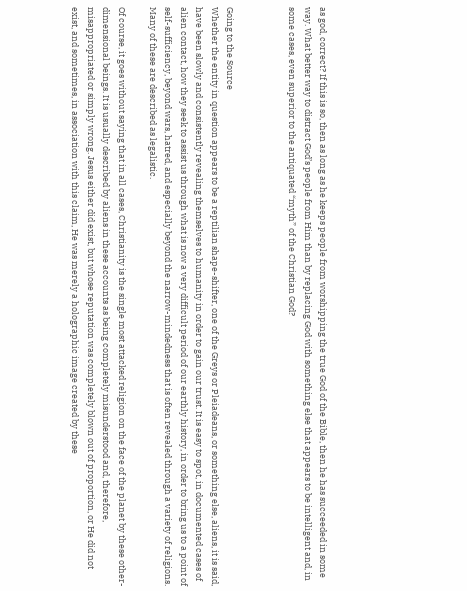as god, correct? If this is so, then as long as he keeps people from worshipping the true God of the Bible, then he has succeeded in some way. What better way to distract God’s people from Him than by replacing God with something else that appears to be intelligent and, in some cases, even superior to the antiquated “myth” of the Christian God?



Going to the Source
Whether the entity in question appears to be a reptilian shape-shifter, one of the Greys or Pleiadeans, or something else, aliens, it is said, have been slowly and consistently revealing themselves to humanity in order to gain our trust. It is easy to spot, in documented cases of alien contact, how they seek to assist us through what is now a very difficult period of our earthly history, in order to bring us to a point of self-sufficiency, beyond wars, hatred, and especially beyond the narrow-mindedness that is often revealed through a variety of religions. Many of these are described as legalistic.

Of course, it goes without saying that in all cases, Christianity is the single most attacked religion on the face of the planet by these other-dimensional beings. It is usually described by aliens in these accounts as being completely misunderstood and, therefore, misappropriated or simply wrong. Jesus either did exist, but whose reputation was completely blown out of proportion, or He did not exist, and sometimes, in association with this claim, He was merely a holographic image created by these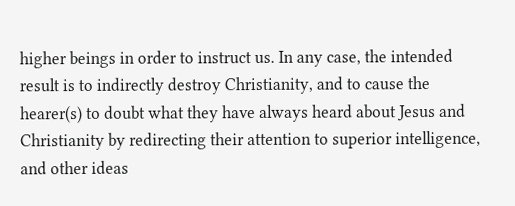higher beings in order to instruct us. In any case, the intended result is to indirectly destroy Christianity, and to cause the hearer(s) to doubt what they have always heard about Jesus and Christianity by redirecting their attention to superior intelligence, and other ideas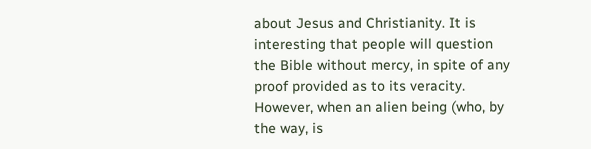about Jesus and Christianity. It is interesting that people will question the Bible without mercy, in spite of any proof provided as to its veracity. However, when an alien being (who, by the way, is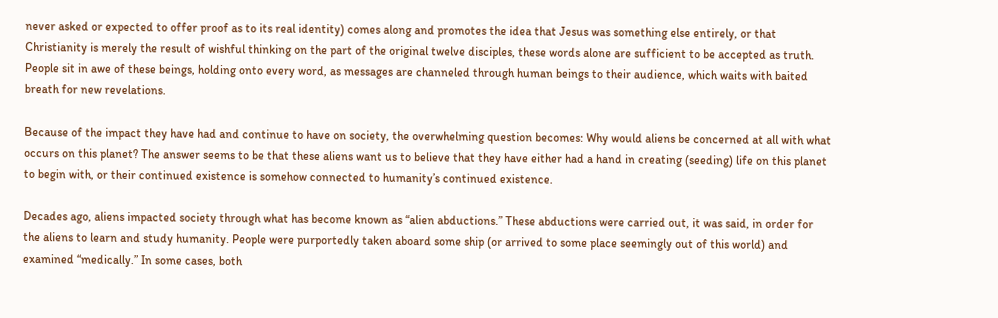never asked or expected to offer proof as to its real identity) comes along and promotes the idea that Jesus was something else entirely, or that Christianity is merely the result of wishful thinking on the part of the original twelve disciples, these words alone are sufficient to be accepted as truth. People sit in awe of these beings, holding onto every word, as messages are channeled through human beings to their audience, which waits with baited breath for new revelations.

Because of the impact they have had and continue to have on society, the overwhelming question becomes: Why would aliens be concerned at all with what occurs on this planet? The answer seems to be that these aliens want us to believe that they have either had a hand in creating (seeding) life on this planet to begin with, or their continued existence is somehow connected to humanity’s continued existence.

Decades ago, aliens impacted society through what has become known as “alien abductions.” These abductions were carried out, it was said, in order for the aliens to learn and study humanity. People were purportedly taken aboard some ship (or arrived to some place seemingly out of this world) and examined “medically.” In some cases, both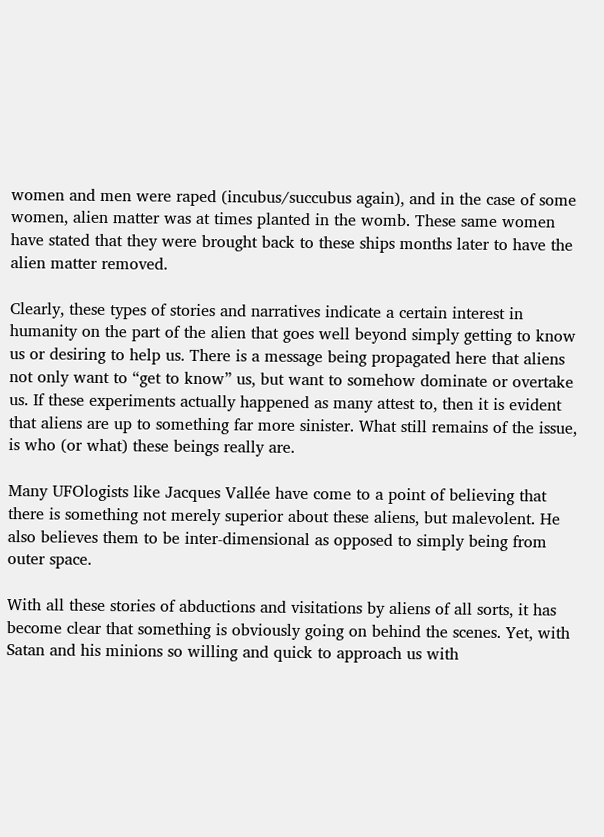women and men were raped (incubus/succubus again), and in the case of some women, alien matter was at times planted in the womb. These same women have stated that they were brought back to these ships months later to have the alien matter removed.

Clearly, these types of stories and narratives indicate a certain interest in humanity on the part of the alien that goes well beyond simply getting to know us or desiring to help us. There is a message being propagated here that aliens not only want to “get to know” us, but want to somehow dominate or overtake us. If these experiments actually happened as many attest to, then it is evident that aliens are up to something far more sinister. What still remains of the issue, is who (or what) these beings really are.

Many UFOlogists like Jacques Vallée have come to a point of believing that there is something not merely superior about these aliens, but malevolent. He also believes them to be inter-dimensional as opposed to simply being from outer space.

With all these stories of abductions and visitations by aliens of all sorts, it has become clear that something is obviously going on behind the scenes. Yet, with Satan and his minions so willing and quick to approach us with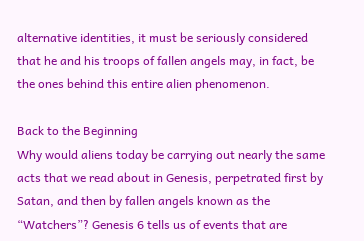alternative identities, it must be seriously considered that he and his troops of fallen angels may, in fact, be the ones behind this entire alien phenomenon.

Back to the Beginning
Why would aliens today be carrying out nearly the same acts that we read about in Genesis, perpetrated first by Satan, and then by fallen angels known as the “Watchers”? Genesis 6 tells us of events that are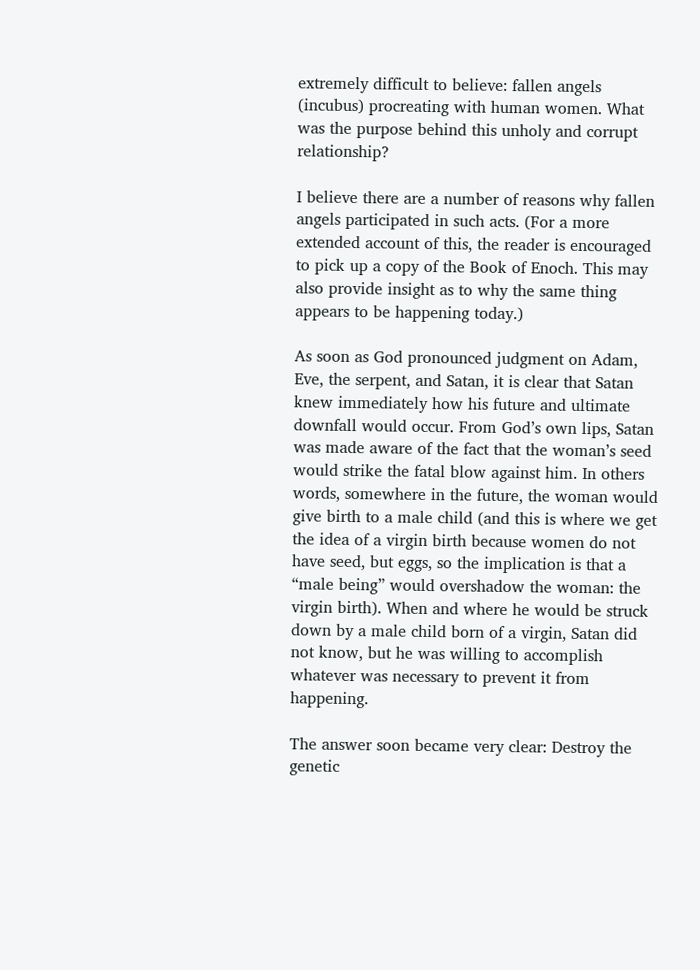extremely difficult to believe: fallen angels (incubus) procreating with human women. What was the purpose behind this unholy and corrupt relationship?

I believe there are a number of reasons why fallen angels participated in such acts. (For a more extended account of this, the reader is encouraged to pick up a copy of the Book of Enoch. This may also provide insight as to why the same thing appears to be happening today.)

As soon as God pronounced judgment on Adam, Eve, the serpent, and Satan, it is clear that Satan knew immediately how his future and ultimate downfall would occur. From God’s own lips, Satan was made aware of the fact that the woman’s seed would strike the fatal blow against him. In others words, somewhere in the future, the woman would give birth to a male child (and this is where we get the idea of a virgin birth because women do not have seed, but eggs, so the implication is that a “male being” would overshadow the woman: the virgin birth). When and where he would be struck down by a male child born of a virgin, Satan did not know, but he was willing to accomplish whatever was necessary to prevent it from happening.

The answer soon became very clear: Destroy the genetic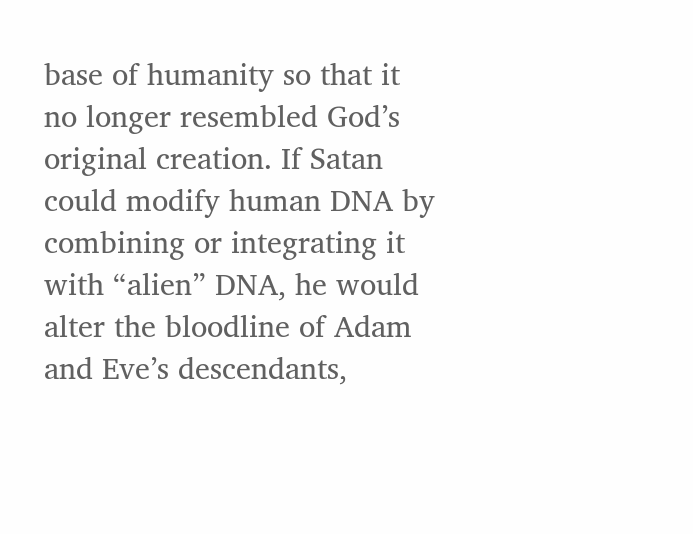base of humanity so that it no longer resembled God’s original creation. If Satan could modify human DNA by combining or integrating it with “alien” DNA, he would alter the bloodline of Adam and Eve’s descendants,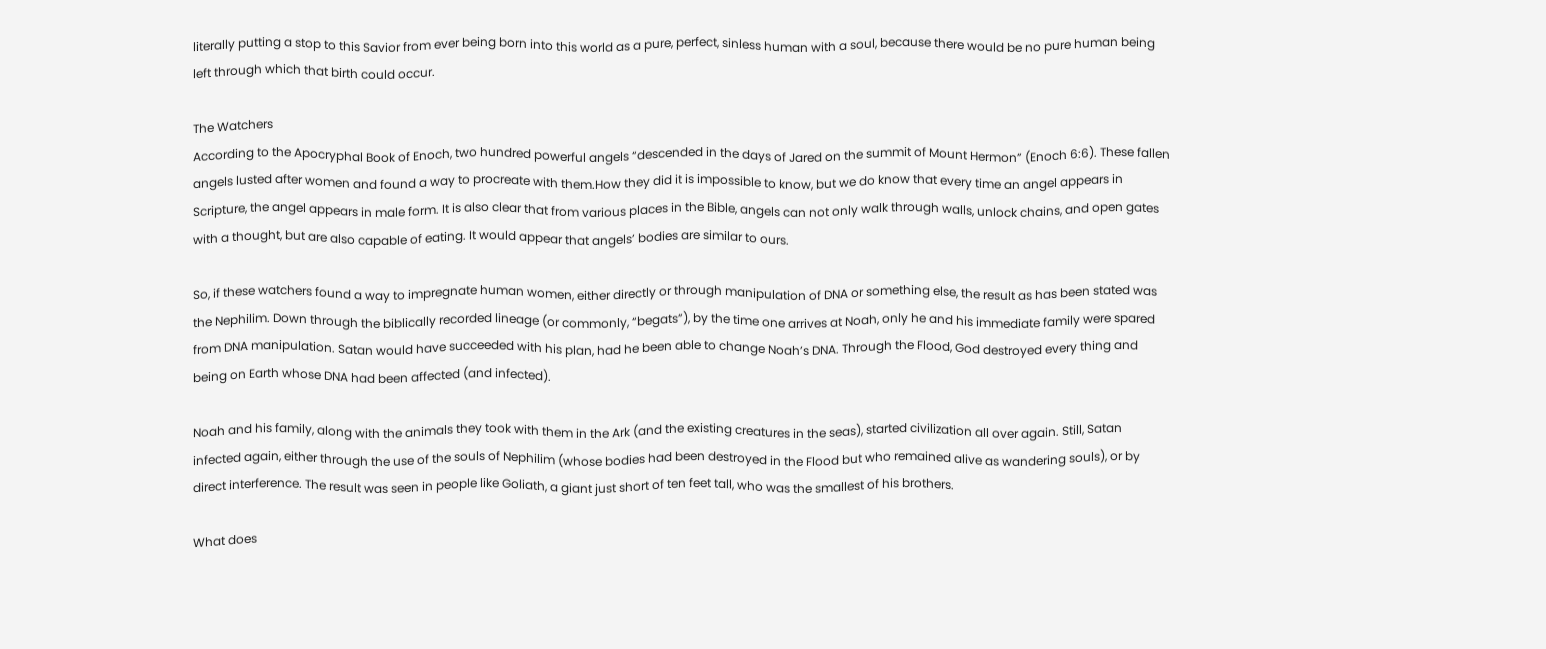literally putting a stop to this Savior from ever being born into this world as a pure, perfect, sinless human with a soul, because there would be no pure human being left through which that birth could occur.

The Watchers
According to the Apocryphal Book of Enoch, two hundred powerful angels “descended in the days of Jared on the summit of Mount Hermon” (Enoch 6:6). These fallen angels lusted after women and found a way to procreate with them.How they did it is impossible to know, but we do know that every time an angel appears in Scripture, the angel appears in male form. It is also clear that from various places in the Bible, angels can not only walk through walls, unlock chains, and open gates with a thought, but are also capable of eating. It would appear that angels’ bodies are similar to ours.

So, if these watchers found a way to impregnate human women, either directly or through manipulation of DNA or something else, the result as has been stated was the Nephilim. Down through the biblically recorded lineage (or commonly, “begats”), by the time one arrives at Noah, only he and his immediate family were spared from DNA manipulation. Satan would have succeeded with his plan, had he been able to change Noah’s DNA. Through the Flood, God destroyed every thing and being on Earth whose DNA had been affected (and infected).

Noah and his family, along with the animals they took with them in the Ark (and the existing creatures in the seas), started civilization all over again. Still, Satan infected again, either through the use of the souls of Nephilim (whose bodies had been destroyed in the Flood but who remained alive as wandering souls), or by direct interference. The result was seen in people like Goliath, a giant just short of ten feet tall, who was the smallest of his brothers.

What does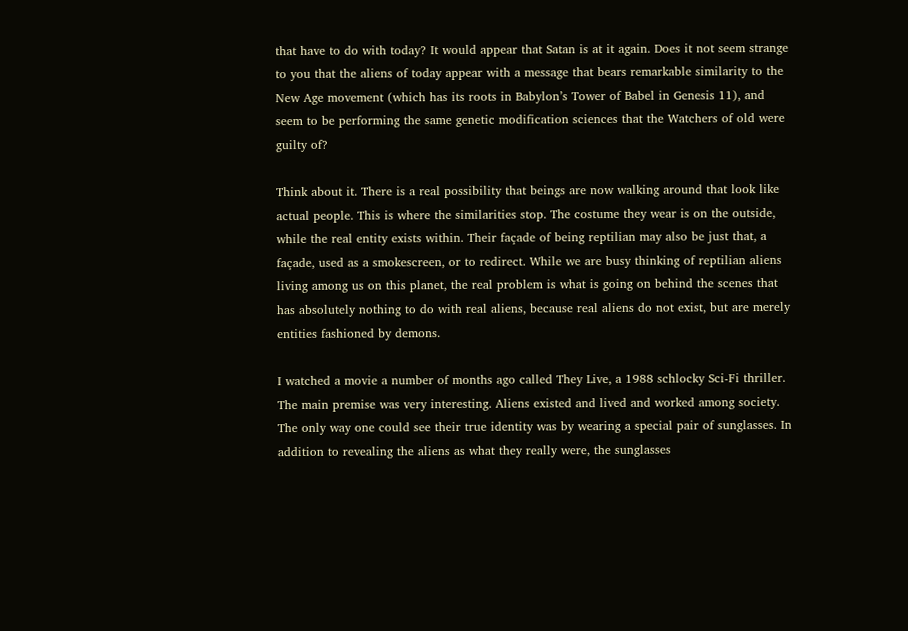that have to do with today? It would appear that Satan is at it again. Does it not seem strange to you that the aliens of today appear with a message that bears remarkable similarity to the New Age movement (which has its roots in Babylon’s Tower of Babel in Genesis 11), and seem to be performing the same genetic modification sciences that the Watchers of old were guilty of?

Think about it. There is a real possibility that beings are now walking around that look like actual people. This is where the similarities stop. The costume they wear is on the outside, while the real entity exists within. Their façade of being reptilian may also be just that, a façade, used as a smokescreen, or to redirect. While we are busy thinking of reptilian aliens living among us on this planet, the real problem is what is going on behind the scenes that has absolutely nothing to do with real aliens, because real aliens do not exist, but are merely entities fashioned by demons.

I watched a movie a number of months ago called They Live, a 1988 schlocky Sci-Fi thriller. The main premise was very interesting. Aliens existed and lived and worked among society. The only way one could see their true identity was by wearing a special pair of sunglasses. In addition to revealing the aliens as what they really were, the sunglasses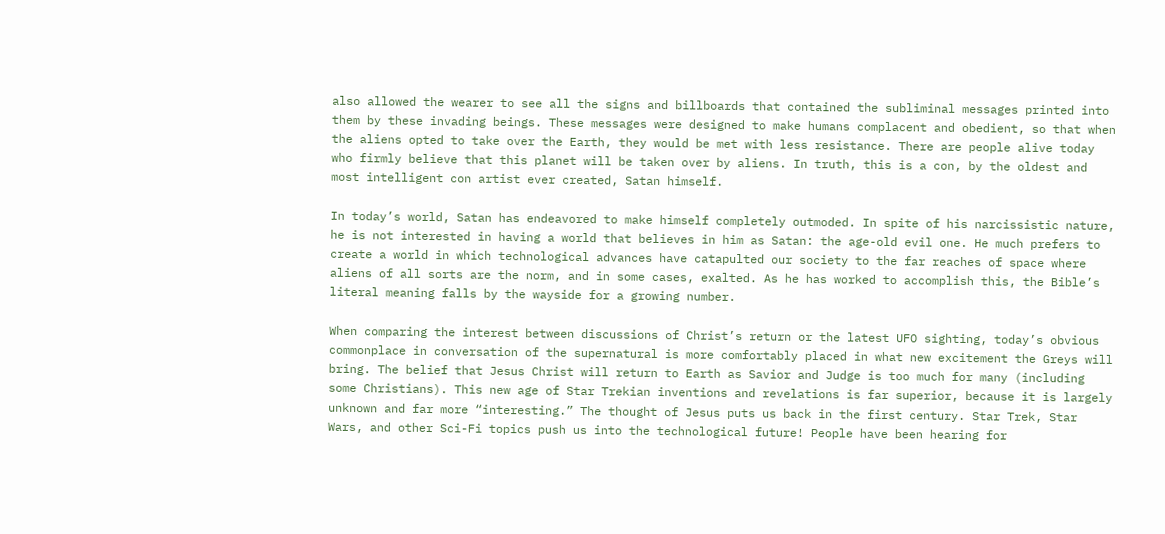also allowed the wearer to see all the signs and billboards that contained the subliminal messages printed into them by these invading beings. These messages were designed to make humans complacent and obedient, so that when the aliens opted to take over the Earth, they would be met with less resistance. There are people alive today who firmly believe that this planet will be taken over by aliens. In truth, this is a con, by the oldest and most intelligent con artist ever created, Satan himself.

In today’s world, Satan has endeavored to make himself completely outmoded. In spite of his narcissistic nature, he is not interested in having a world that believes in him as Satan: the age-old evil one. He much prefers to create a world in which technological advances have catapulted our society to the far reaches of space where aliens of all sorts are the norm, and in some cases, exalted. As he has worked to accomplish this, the Bible’s literal meaning falls by the wayside for a growing number.

When comparing the interest between discussions of Christ’s return or the latest UFO sighting, today’s obvious commonplace in conversation of the supernatural is more comfortably placed in what new excitement the Greys will bring. The belief that Jesus Christ will return to Earth as Savior and Judge is too much for many (including some Christians). This new age of Star Trekian inventions and revelations is far superior, because it is largely unknown and far more “interesting.” The thought of Jesus puts us back in the first century. Star Trek, Star Wars, and other Sci-Fi topics push us into the technological future! People have been hearing for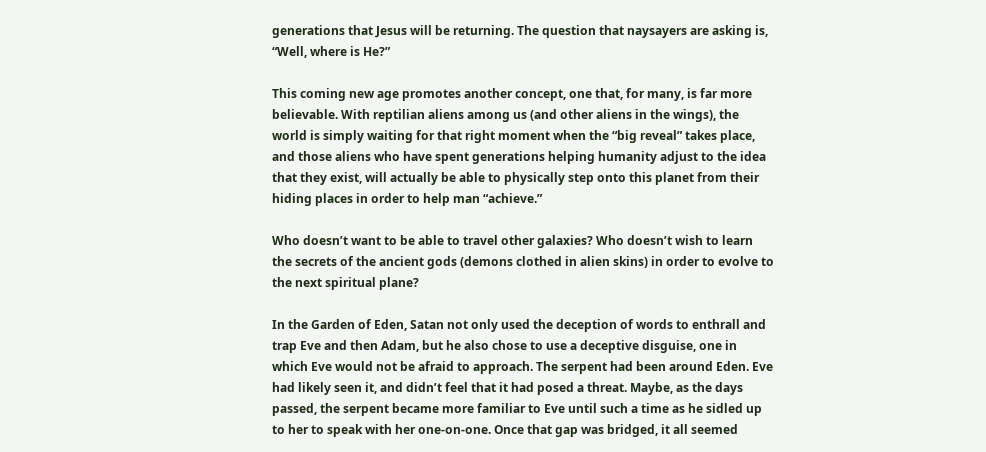generations that Jesus will be returning. The question that naysayers are asking is, “Well, where is He?”

This coming new age promotes another concept, one that, for many, is far more believable. With reptilian aliens among us (and other aliens in the wings), the world is simply waiting for that right moment when the “big reveal” takes place, and those aliens who have spent generations helping humanity adjust to the idea that they exist, will actually be able to physically step onto this planet from their hiding places in order to help man “achieve.”

Who doesn’t want to be able to travel other galaxies? Who doesn’t wish to learn the secrets of the ancient gods (demons clothed in alien skins) in order to evolve to the next spiritual plane?

In the Garden of Eden, Satan not only used the deception of words to enthrall and trap Eve and then Adam, but he also chose to use a deceptive disguise, one in which Eve would not be afraid to approach. The serpent had been around Eden. Eve had likely seen it, and didn’t feel that it had posed a threat. Maybe, as the days passed, the serpent became more familiar to Eve until such a time as he sidled up to her to speak with her one-on-one. Once that gap was bridged, it all seemed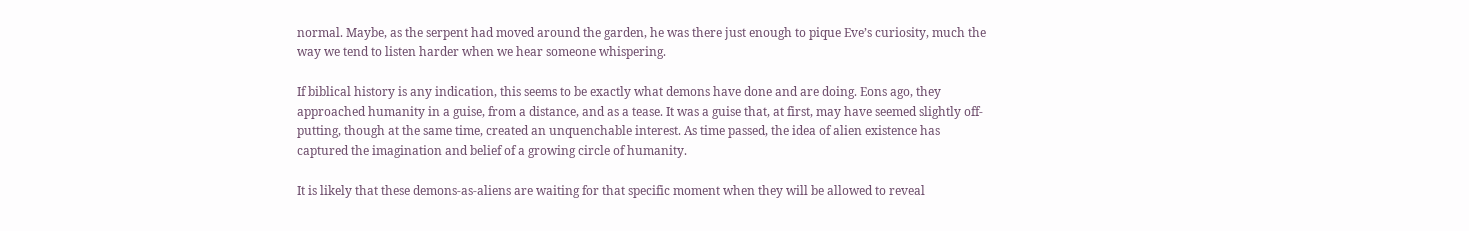normal. Maybe, as the serpent had moved around the garden, he was there just enough to pique Eve’s curiosity, much the way we tend to listen harder when we hear someone whispering.

If biblical history is any indication, this seems to be exactly what demons have done and are doing. Eons ago, they approached humanity in a guise, from a distance, and as a tease. It was a guise that, at first, may have seemed slightly off-putting, though at the same time, created an unquenchable interest. As time passed, the idea of alien existence has captured the imagination and belief of a growing circle of humanity.

It is likely that these demons-as-aliens are waiting for that specific moment when they will be allowed to reveal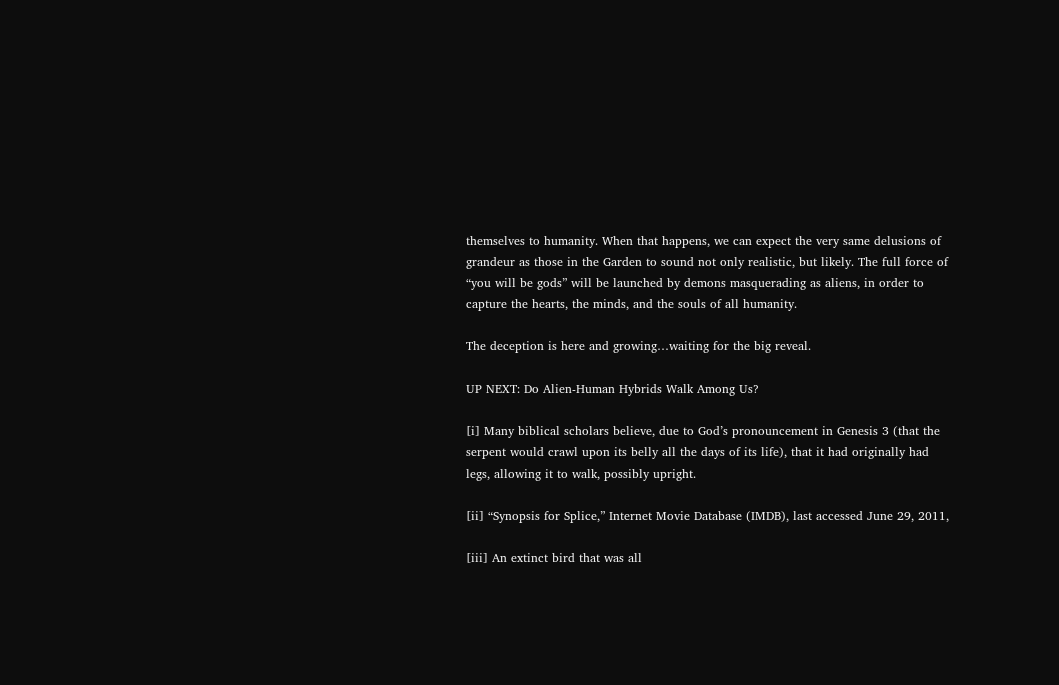themselves to humanity. When that happens, we can expect the very same delusions of grandeur as those in the Garden to sound not only realistic, but likely. The full force of “you will be gods” will be launched by demons masquerading as aliens, in order to capture the hearts, the minds, and the souls of all humanity.

The deception is here and growing…waiting for the big reveal.

UP NEXT: Do Alien-Human Hybrids Walk Among Us?

[i] Many biblical scholars believe, due to God’s pronouncement in Genesis 3 (that the serpent would crawl upon its belly all the days of its life), that it had originally had legs, allowing it to walk, possibly upright.

[ii] “Synopsis for Splice,” Internet Movie Database (IMDB), last accessed June 29, 2011,

[iii] An extinct bird that was all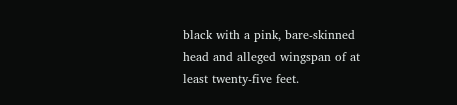black with a pink, bare-skinned head and alleged wingspan of at least twenty-five feet.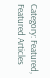Category: Featured, Featured Articles